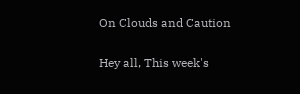On Clouds and Caution

Hey all, This week's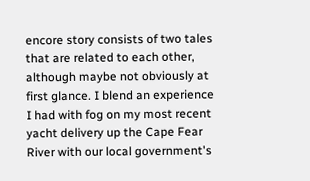encore story consists of two tales that are related to each other, although maybe not obviously at first glance. I blend an experience I had with fog on my most recent yacht delivery up the Cape Fear River with our local government's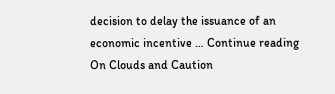decision to delay the issuance of an economic incentive … Continue reading On Clouds and Caution